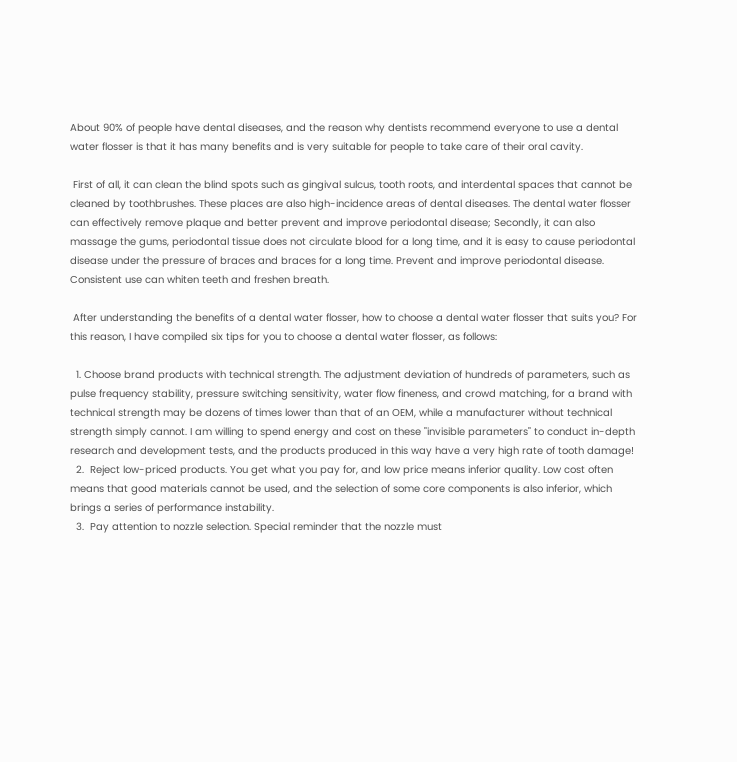About 90% of people have dental diseases, and the reason why dentists recommend everyone to use a dental water flosser is that it has many benefits and is very suitable for people to take care of their oral cavity.

 First of all, it can clean the blind spots such as gingival sulcus, tooth roots, and interdental spaces that cannot be cleaned by toothbrushes. These places are also high-incidence areas of dental diseases. The dental water flosser can effectively remove plaque and better prevent and improve periodontal disease; Secondly, it can also massage the gums, periodontal tissue does not circulate blood for a long time, and it is easy to cause periodontal disease under the pressure of braces and braces for a long time. Prevent and improve periodontal disease. Consistent use can whiten teeth and freshen breath.

 After understanding the benefits of a dental water flosser, how to choose a dental water flosser that suits you? For this reason, I have compiled six tips for you to choose a dental water flosser, as follows:

  1. Choose brand products with technical strength. The adjustment deviation of hundreds of parameters, such as pulse frequency stability, pressure switching sensitivity, water flow fineness, and crowd matching, for a brand with technical strength may be dozens of times lower than that of an OEM, while a manufacturer without technical strength simply cannot. I am willing to spend energy and cost on these "invisible parameters" to conduct in-depth research and development tests, and the products produced in this way have a very high rate of tooth damage!
  2.  Reject low-priced products. You get what you pay for, and low price means inferior quality. Low cost often means that good materials cannot be used, and the selection of some core components is also inferior, which brings a series of performance instability.
  3.  Pay attention to nozzle selection. Special reminder that the nozzle must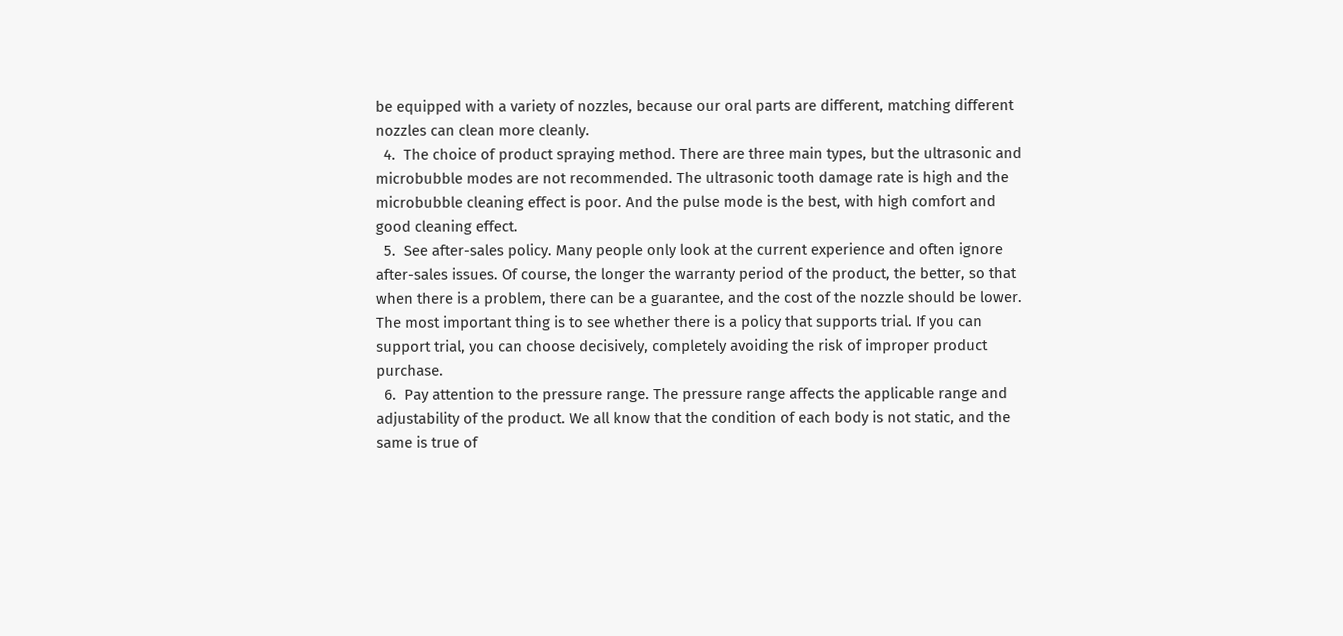be equipped with a variety of nozzles, because our oral parts are different, matching different nozzles can clean more cleanly.
  4.  The choice of product spraying method. There are three main types, but the ultrasonic and microbubble modes are not recommended. The ultrasonic tooth damage rate is high and the microbubble cleaning effect is poor. And the pulse mode is the best, with high comfort and good cleaning effect.
  5.  See after-sales policy. Many people only look at the current experience and often ignore after-sales issues. Of course, the longer the warranty period of the product, the better, so that when there is a problem, there can be a guarantee, and the cost of the nozzle should be lower. The most important thing is to see whether there is a policy that supports trial. If you can support trial, you can choose decisively, completely avoiding the risk of improper product purchase.
  6.  Pay attention to the pressure range. The pressure range affects the applicable range and adjustability of the product. We all know that the condition of each body is not static, and the same is true of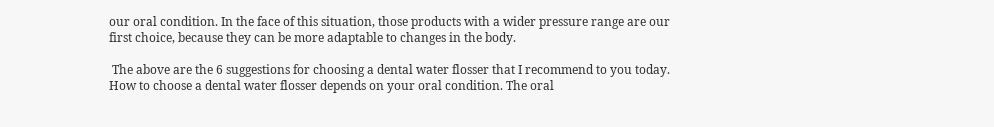our oral condition. In the face of this situation, those products with a wider pressure range are our first choice, because they can be more adaptable to changes in the body.

 The above are the 6 suggestions for choosing a dental water flosser that I recommend to you today. How to choose a dental water flosser depends on your oral condition. The oral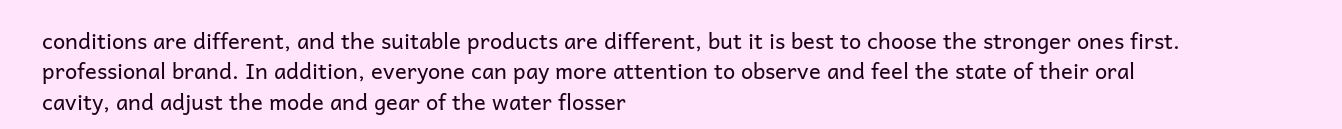conditions are different, and the suitable products are different, but it is best to choose the stronger ones first. professional brand. In addition, everyone can pay more attention to observe and feel the state of their oral cavity, and adjust the mode and gear of the water flosser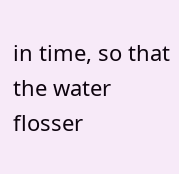in time, so that the water flosser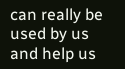can really be used by us and help us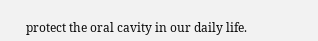protect the oral cavity in our daily life.